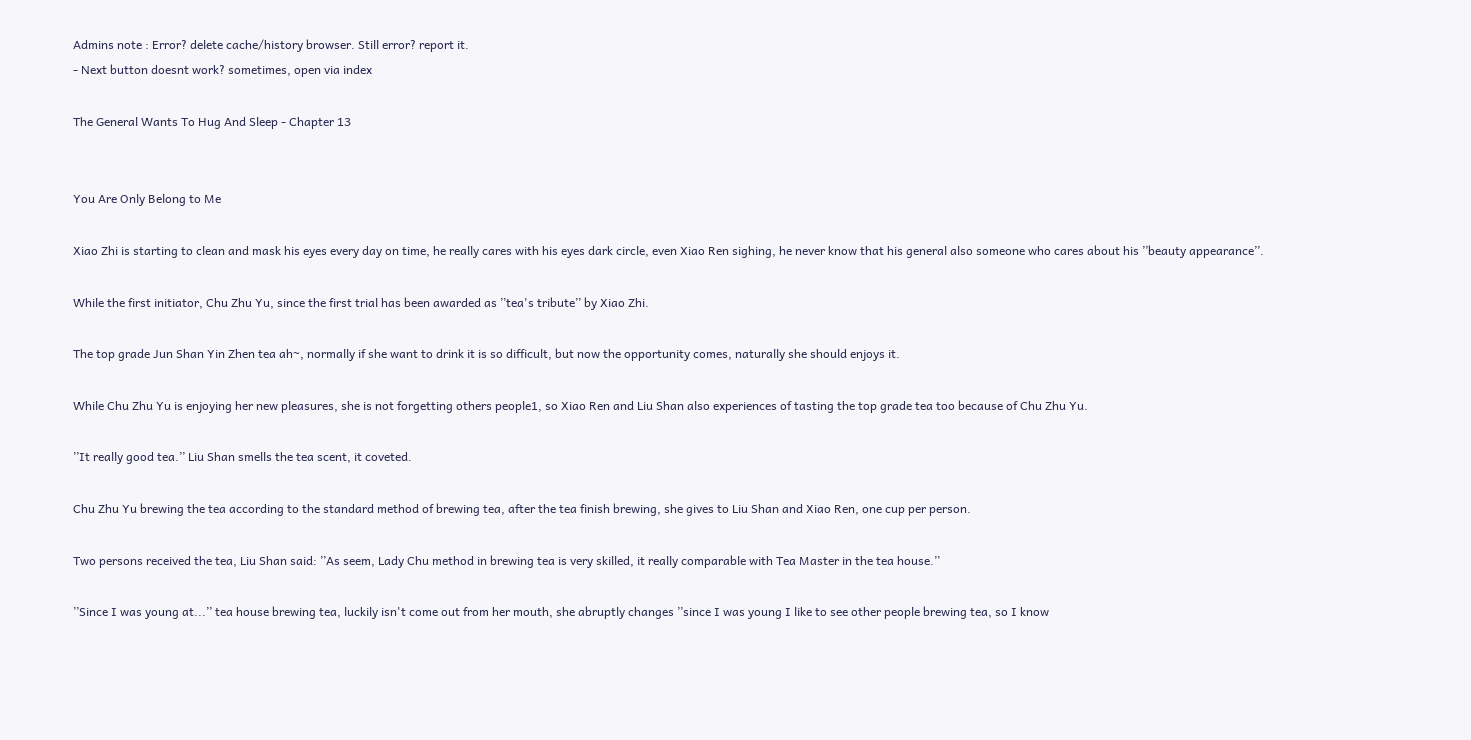Admins note : Error? delete cache/history browser. Still error? report it.
- Next button doesnt work? sometimes, open via index

The General Wants To Hug And Sleep - Chapter 13


You Are Only Belong to Me

Xiao Zhi is starting to clean and mask his eyes every day on time, he really cares with his eyes dark circle, even Xiao Ren sighing, he never know that his general also someone who cares about his ’’beauty appearance’’.

While the first initiator, Chu Zhu Yu, since the first trial has been awarded as ’’tea's tribute’’ by Xiao Zhi.

The top grade Jun Shan Yin Zhen tea ah~, normally if she want to drink it is so difficult, but now the opportunity comes, naturally she should enjoys it.

While Chu Zhu Yu is enjoying her new pleasures, she is not forgetting others people1, so Xiao Ren and Liu Shan also experiences of tasting the top grade tea too because of Chu Zhu Yu.

’’It really good tea.’’ Liu Shan smells the tea scent, it coveted.

Chu Zhu Yu brewing the tea according to the standard method of brewing tea, after the tea finish brewing, she gives to Liu Shan and Xiao Ren, one cup per person.

Two persons received the tea, Liu Shan said: ’’As seem, Lady Chu method in brewing tea is very skilled, it really comparable with Tea Master in the tea house.’’

’’Since I was young at...’’ tea house brewing tea, luckily isn't come out from her mouth, she abruptly changes ’’since I was young I like to see other people brewing tea, so I know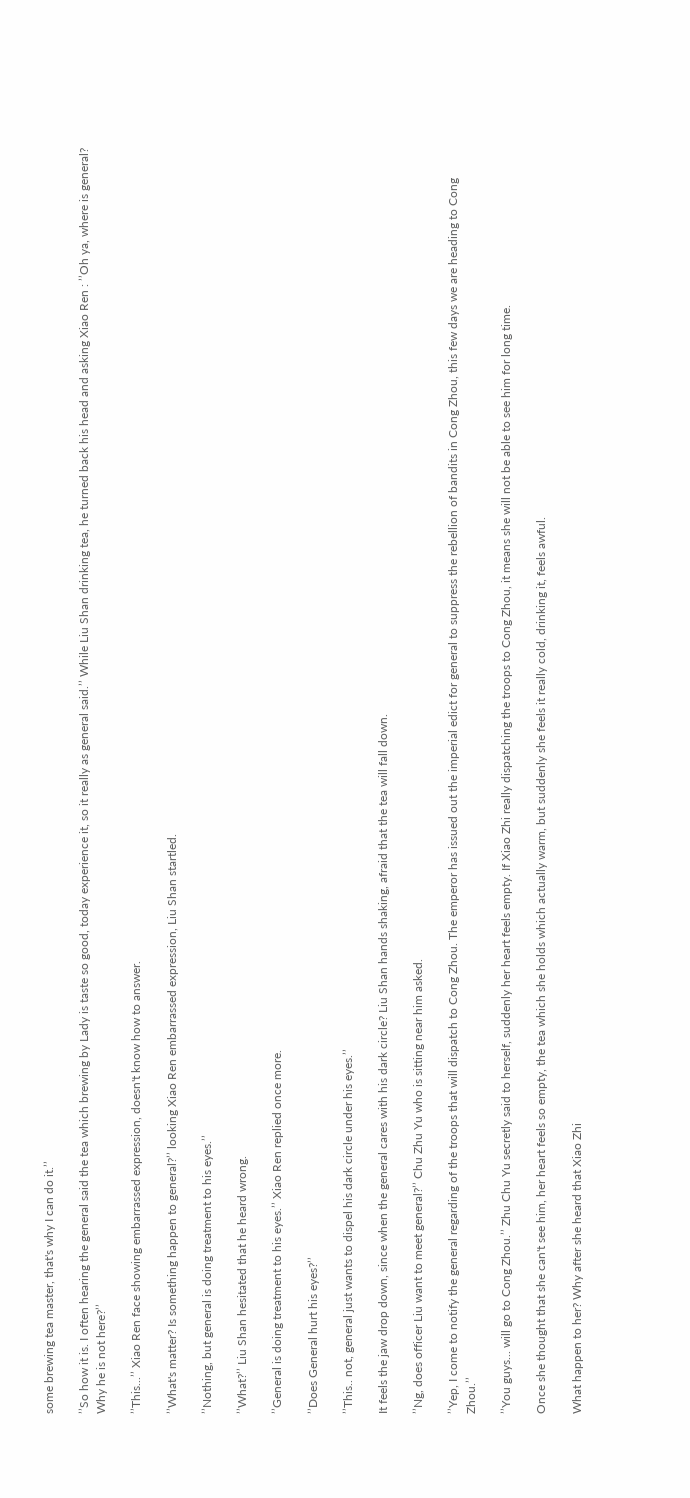some brewing tea master, that's why I can do it.’’

’’So how it is. I often hearing the general said the tea which brewing by Lady is taste so good, today experience it, so it really as general said.’’ While Liu Shan drinking tea, he turned back his head and asking Xiao Ren : ’’Oh ya, where is general? Why he is not here?’’

’’This...’’ Xiao Ren face showing embarrassed expression, doesn't know how to answer.

’’What's matter? Is something happen to general?’’ looking Xiao Ren embarrassed expression, Liu Shan startled.

’’Nothing, but general is doing treatment to his eyes.’’

’’What?’’ Liu Shan hesitated that he heard wrong.

’’General is doing treatment to his eyes.’’ Xiao Ren replied once more.

’’Does General hurt his eyes?’’

’’This.. not, general just wants to dispel his dark circle under his eyes.’’

It feels the jaw drop down, since when the general cares with his dark circle? Liu Shan hands shaking, afraid that the tea will fall down.

’’Ng, does officer Liu want to meet general?’’ Chu Zhu Yu who is sitting near him asked.

’’Yep, I come to notify the general regarding of the troops that will dispatch to Cong Zhou. The emperor has issued out the imperial edict for general to suppress the rebellion of bandits in Cong Zhou, this few days we are heading to Cong Zhou.’’

’’You guys... will go to Cong Zhou.’’ Zhu Chu Yu secretly said to herself, suddenly her heart feels empty. If Xiao Zhi really dispatching the troops to Cong Zhou, it means she will not be able to see him for long time.

Once she thought that she can't see him, her heart feels so empty, the tea which she holds which actually warm, but suddenly she feels it really cold, drinking it, feels awful.

What happen to her? Why after she heard that Xiao Zhi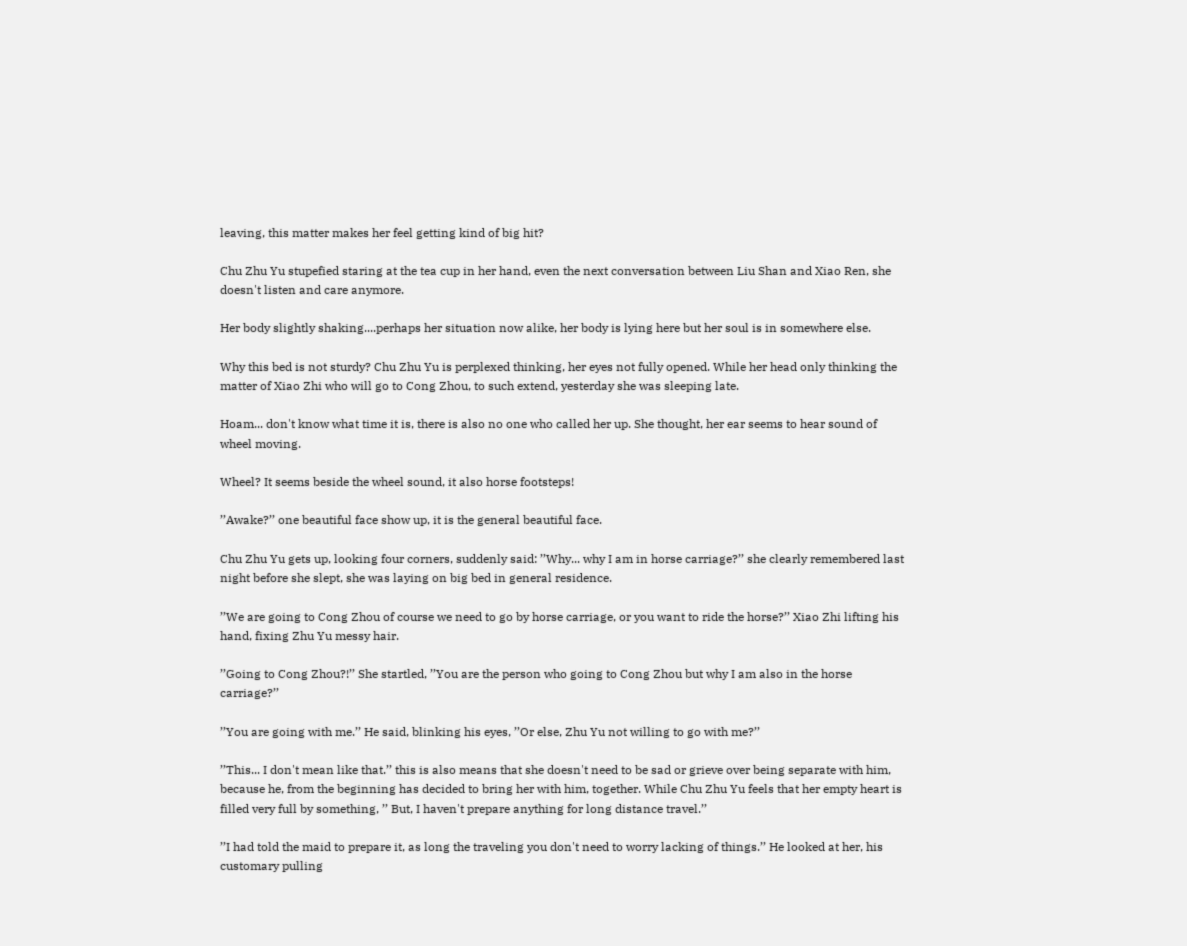leaving, this matter makes her feel getting kind of big hit?

Chu Zhu Yu stupefied staring at the tea cup in her hand, even the next conversation between Liu Shan and Xiao Ren, she doesn't listen and care anymore.

Her body slightly shaking....perhaps her situation now alike, her body is lying here but her soul is in somewhere else.

Why this bed is not sturdy? Chu Zhu Yu is perplexed thinking, her eyes not fully opened. While her head only thinking the matter of Xiao Zhi who will go to Cong Zhou, to such extend, yesterday she was sleeping late.

Hoam... don't know what time it is, there is also no one who called her up. She thought, her ear seems to hear sound of wheel moving.

Wheel? It seems beside the wheel sound, it also horse footsteps!

’’Awake?’’ one beautiful face show up, it is the general beautiful face.

Chu Zhu Yu gets up, looking four corners, suddenly said: ’’Why... why I am in horse carriage?’’ she clearly remembered last night before she slept, she was laying on big bed in general residence.

’’We are going to Cong Zhou of course we need to go by horse carriage, or you want to ride the horse?’’ Xiao Zhi lifting his hand, fixing Zhu Yu messy hair.

’’Going to Cong Zhou?!’’ She startled, ’’You are the person who going to Cong Zhou but why I am also in the horse carriage?’’

’’You are going with me.’’ He said, blinking his eyes, ’’Or else, Zhu Yu not willing to go with me?’’

’’This... I don't mean like that.’’ this is also means that she doesn't need to be sad or grieve over being separate with him, because he, from the beginning has decided to bring her with him, together. While Chu Zhu Yu feels that her empty heart is filled very full by something, ’’ But, I haven't prepare anything for long distance travel.’’

’’I had told the maid to prepare it, as long the traveling you don't need to worry lacking of things.’’ He looked at her, his customary pulling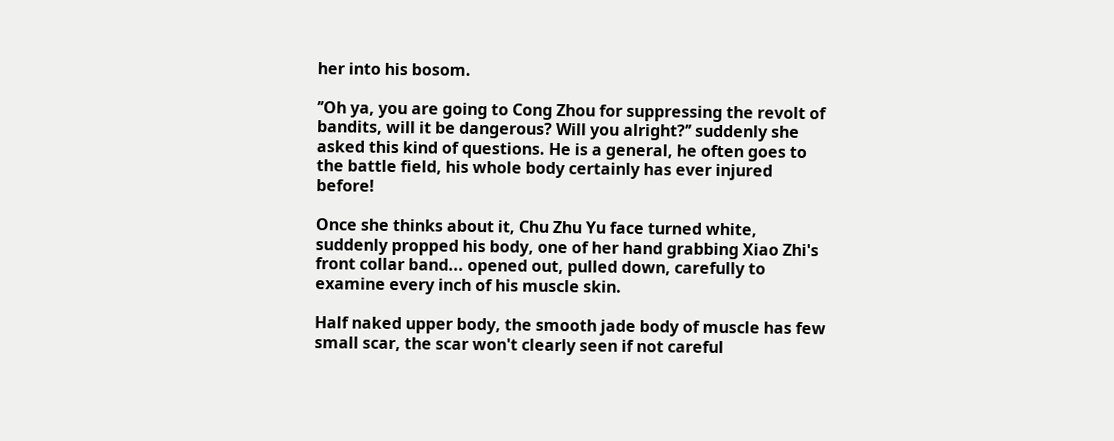her into his bosom.

’’Oh ya, you are going to Cong Zhou for suppressing the revolt of bandits, will it be dangerous? Will you alright?’’ suddenly she asked this kind of questions. He is a general, he often goes to the battle field, his whole body certainly has ever injured before!

Once she thinks about it, Chu Zhu Yu face turned white, suddenly propped his body, one of her hand grabbing Xiao Zhi's front collar band... opened out, pulled down, carefully to examine every inch of his muscle skin.

Half naked upper body, the smooth jade body of muscle has few small scar, the scar won't clearly seen if not careful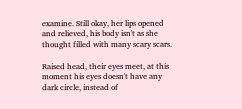examine. Still okay, her lips opened and relieved, his body isn't as she thought filled with many scary scars.

Raised head, their eyes meet, at this moment his eyes doesn't have any dark circle, instead of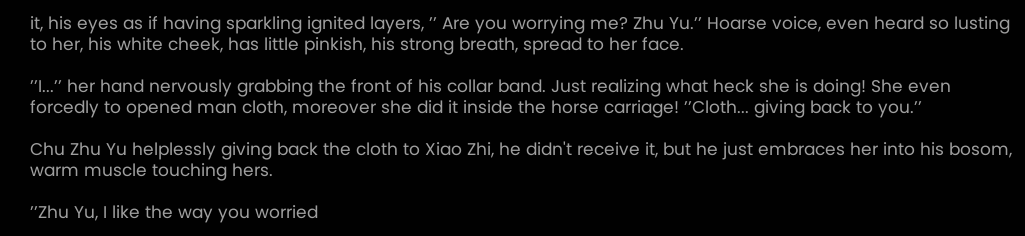it, his eyes as if having sparkling ignited layers, ’’ Are you worrying me? Zhu Yu.’’ Hoarse voice, even heard so lusting to her, his white cheek, has little pinkish, his strong breath, spread to her face.

’’I...’’ her hand nervously grabbing the front of his collar band. Just realizing what heck she is doing! She even forcedly to opened man cloth, moreover she did it inside the horse carriage! ’’Cloth... giving back to you.’’

Chu Zhu Yu helplessly giving back the cloth to Xiao Zhi, he didn't receive it, but he just embraces her into his bosom, warm muscle touching hers.

’’Zhu Yu, I like the way you worried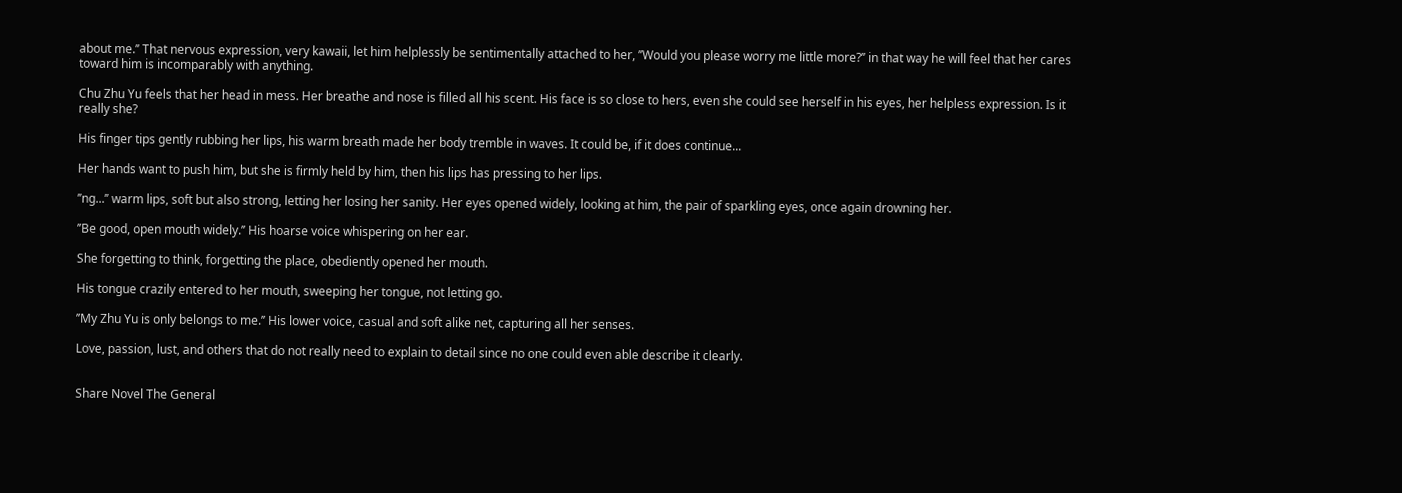about me.’’ That nervous expression, very kawaii, let him helplessly be sentimentally attached to her, ’’Would you please worry me little more?’’ in that way he will feel that her cares toward him is incomparably with anything.

Chu Zhu Yu feels that her head in mess. Her breathe and nose is filled all his scent. His face is so close to hers, even she could see herself in his eyes, her helpless expression. Is it really she?

His finger tips gently rubbing her lips, his warm breath made her body tremble in waves. It could be, if it does continue...

Her hands want to push him, but she is firmly held by him, then his lips has pressing to her lips.

’’ng...’’ warm lips, soft but also strong, letting her losing her sanity. Her eyes opened widely, looking at him, the pair of sparkling eyes, once again drowning her.

’’Be good, open mouth widely.’’ His hoarse voice whispering on her ear.

She forgetting to think, forgetting the place, obediently opened her mouth.

His tongue crazily entered to her mouth, sweeping her tongue, not letting go.

’’My Zhu Yu is only belongs to me.’’ His lower voice, casual and soft alike net, capturing all her senses.

Love, passion, lust, and others that do not really need to explain to detail since no one could even able describe it clearly.


Share Novel The General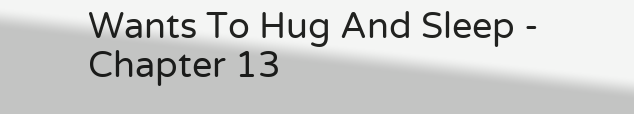Wants To Hug And Sleep - Chapter 13